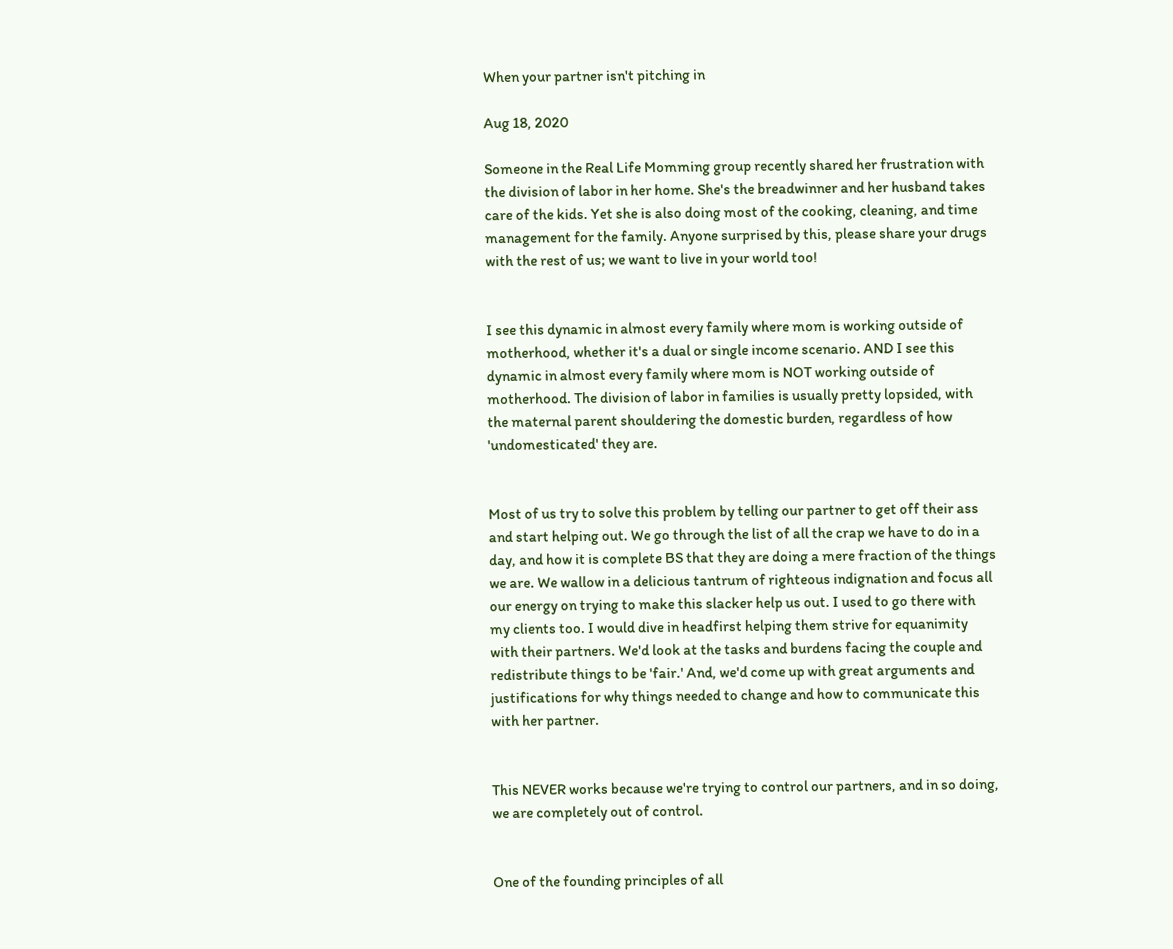When your partner isn't pitching in

Aug 18, 2020

Someone in the Real Life Momming group recently shared her frustration with the division of labor in her home. She's the breadwinner and her husband takes care of the kids. Yet she is also doing most of the cooking, cleaning, and time management for the family. Anyone surprised by this, please share your drugs with the rest of us; we want to live in your world too!


I see this dynamic in almost every family where mom is working outside of motherhood, whether it's a dual or single income scenario. AND I see this dynamic in almost every family where mom is NOT working outside of motherhood. The division of labor in families is usually pretty lopsided, with the maternal parent shouldering the domestic burden, regardless of how 'undomesticated' they are.


Most of us try to solve this problem by telling our partner to get off their ass and start helping out. We go through the list of all the crap we have to do in a day, and how it is complete BS that they are doing a mere fraction of the things we are. We wallow in a delicious tantrum of righteous indignation and focus all our energy on trying to make this slacker help us out. I used to go there with my clients too. I would dive in headfirst helping them strive for equanimity with their partners. We'd look at the tasks and burdens facing the couple and redistribute things to be 'fair.' And, we'd come up with great arguments and justifications for why things needed to change and how to communicate this with her partner.


This NEVER works because we're trying to control our partners, and in so doing, we are completely out of control.


One of the founding principles of all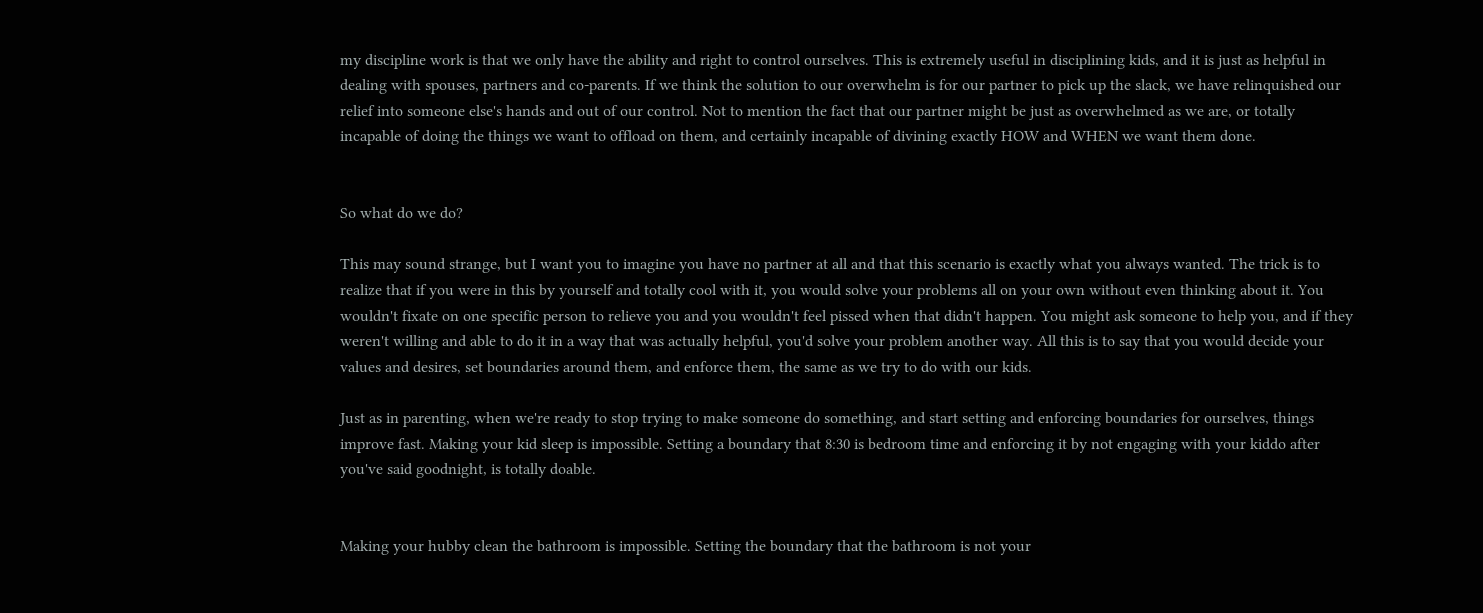my discipline work is that we only have the ability and right to control ourselves. This is extremely useful in disciplining kids, and it is just as helpful in dealing with spouses, partners and co-parents. If we think the solution to our overwhelm is for our partner to pick up the slack, we have relinquished our relief into someone else's hands and out of our control. Not to mention the fact that our partner might be just as overwhelmed as we are, or totally incapable of doing the things we want to offload on them, and certainly incapable of divining exactly HOW and WHEN we want them done.


So what do we do?

This may sound strange, but I want you to imagine you have no partner at all and that this scenario is exactly what you always wanted. The trick is to realize that if you were in this by yourself and totally cool with it, you would solve your problems all on your own without even thinking about it. You wouldn't fixate on one specific person to relieve you and you wouldn't feel pissed when that didn't happen. You might ask someone to help you, and if they weren't willing and able to do it in a way that was actually helpful, you'd solve your problem another way. All this is to say that you would decide your values and desires, set boundaries around them, and enforce them, the same as we try to do with our kids.

Just as in parenting, when we're ready to stop trying to make someone do something, and start setting and enforcing boundaries for ourselves, things improve fast. Making your kid sleep is impossible. Setting a boundary that 8:30 is bedroom time and enforcing it by not engaging with your kiddo after you've said goodnight, is totally doable.


Making your hubby clean the bathroom is impossible. Setting the boundary that the bathroom is not your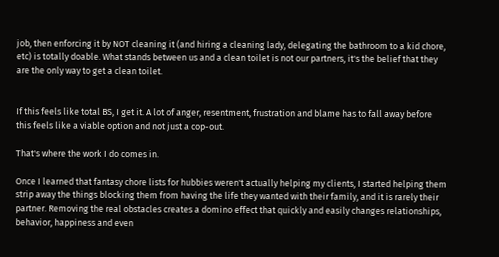job, then enforcing it by NOT cleaning it (and hiring a cleaning lady, delegating the bathroom to a kid chore, etc) is totally doable. What stands between us and a clean toilet is not our partners, it's the belief that they are the only way to get a clean toilet.


If this feels like total BS, I get it. A lot of anger, resentment, frustration and blame has to fall away before this feels like a viable option and not just a cop-out.

That's where the work I do comes in.

Once I learned that fantasy chore lists for hubbies weren't actually helping my clients, I started helping them strip away the things blocking them from having the life they wanted with their family, and it is rarely their partner. Removing the real obstacles creates a domino effect that quickly and easily changes relationships, behavior, happiness and even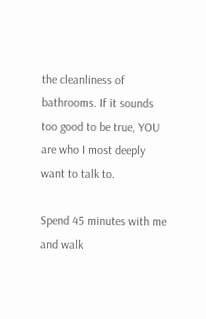the cleanliness of bathrooms. If it sounds too good to be true, YOU are who I most deeply want to talk to.

Spend 45 minutes with me and walk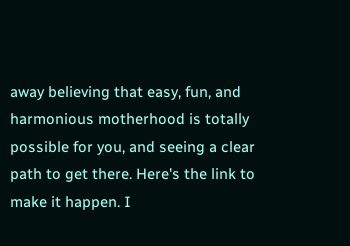away believing that easy, fun, and harmonious motherhood is totally possible for you, and seeing a clear path to get there. Here's the link to make it happen. I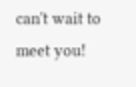can't wait to meet you!